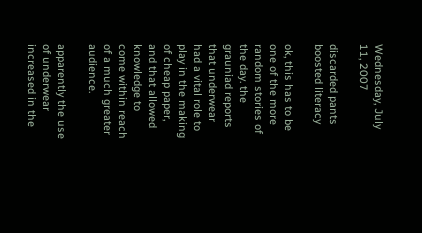Wednesday, July 11, 2007

discarded pants boosted literacy

ok, this has to be one of the more random stories of the day. the grauniad reports that underwear had a vital role to play in the making of cheap paper, and that allowed knowledge to come within reach of a much greater audience.

apparently the use of underwear increased in the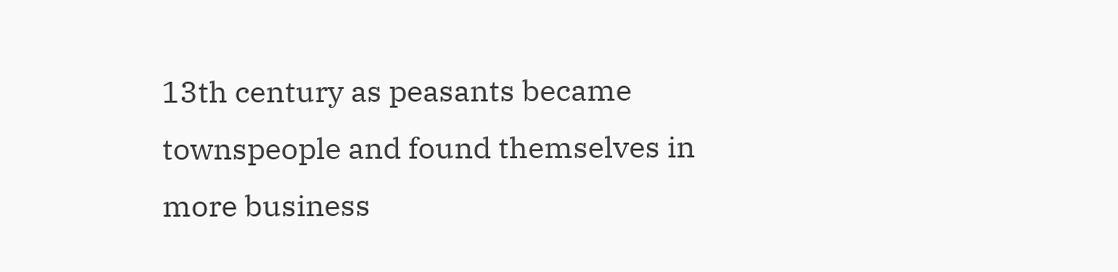13th century as peasants became townspeople and found themselves in more business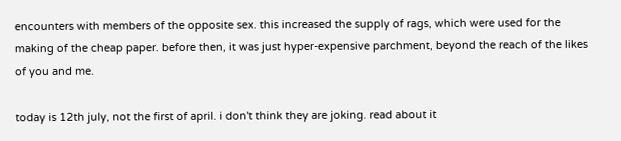encounters with members of the opposite sex. this increased the supply of rags, which were used for the making of the cheap paper. before then, it was just hyper-expensive parchment, beyond the reach of the likes of you and me.

today is 12th july, not the first of april. i don't think they are joking. read about it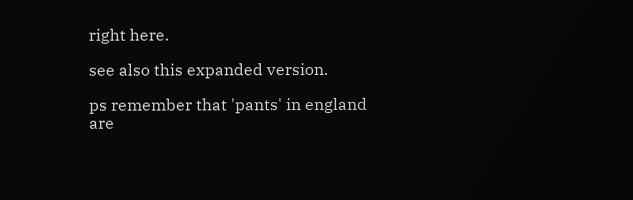right here.

see also this expanded version.

ps remember that 'pants' in england are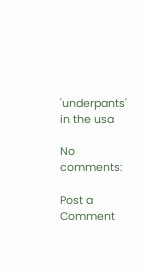'underpants' in the usa

No comments:

Post a Comment